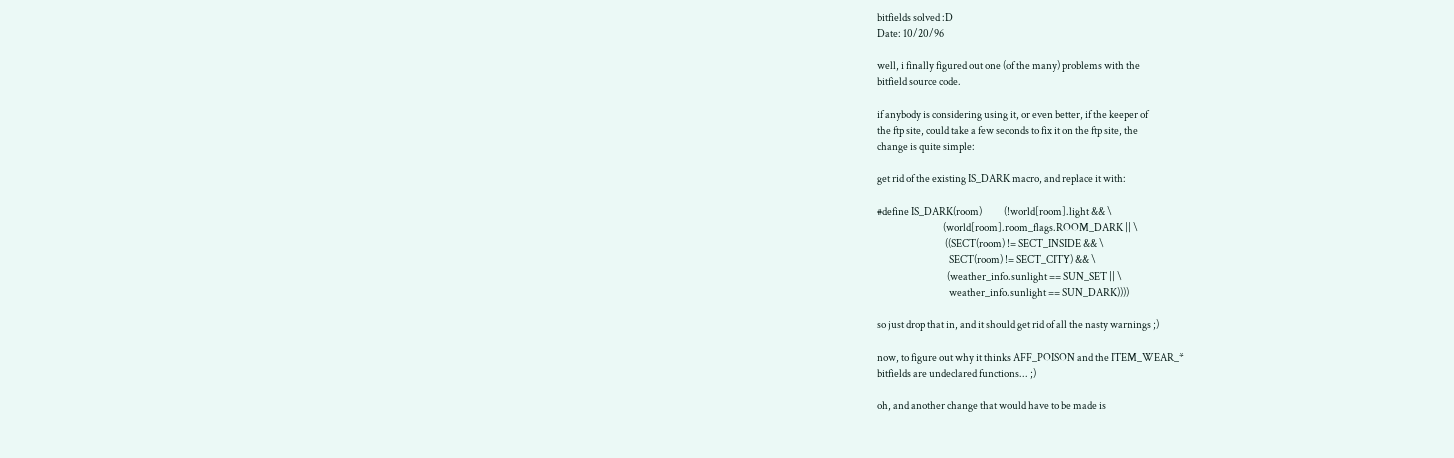bitfields solved :D
Date: 10/20/96

well, i finally figured out one (of the many) problems with the
bitfield source code.

if anybody is considering using it, or even better, if the keeper of
the ftp site, could take a few seconds to fix it on the ftp site, the
change is quite simple:

get rid of the existing IS_DARK macro, and replace it with:

#define IS_DARK(room)           (!world[room].light && \
                                 (world[room].room_flags.ROOM_DARK || \
                                  ((SECT(room) != SECT_INSIDE && \
                                    SECT(room) != SECT_CITY) && \
                                   (weather_info.sunlight == SUN_SET || \
                                    weather_info.sunlight == SUN_DARK))))

so just drop that in, and it should get rid of all the nasty warnings ;)

now, to figure out why it thinks AFF_POISON and the ITEM_WEAR_*
bitfields are undeclared functions... ;)

oh, and another change that would have to be made is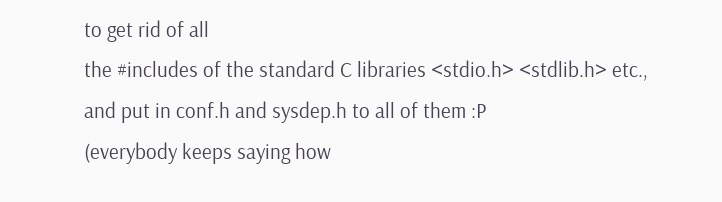to get rid of all
the #includes of the standard C libraries <stdio.h> <stdlib.h> etc.,
and put in conf.h and sysdep.h to all of them :P
(everybody keeps saying how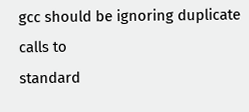gcc should be ignoring duplicate calls to
standard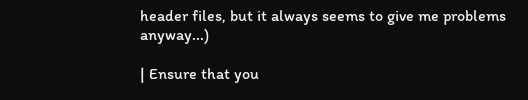header files, but it always seems to give me problems anyway...)

| Ensure that you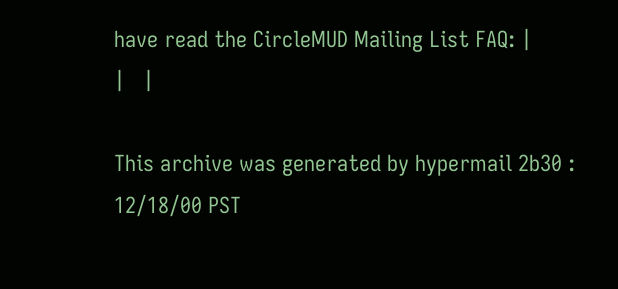have read the CircleMUD Mailing List FAQ: |
|   |

This archive was generated by hypermail 2b30 : 12/18/00 PST